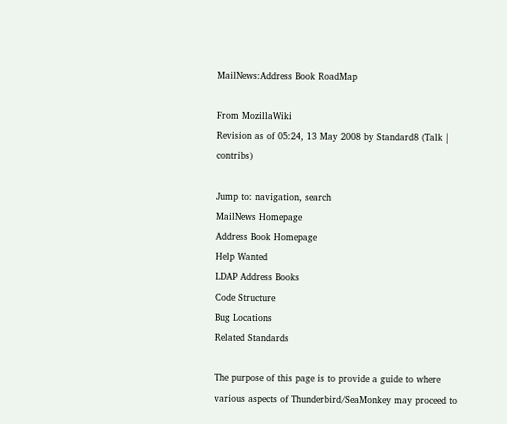MailNews:Address Book RoadMap

From MozillaWiki
Revision as of 05:24, 13 May 2008 by Standard8 (Talk | contribs)

Jump to: navigation, search
MailNews Homepage
Address Book Homepage
Help Wanted
LDAP Address Books
Code Structure
Bug Locations
Related Standards

The purpose of this page is to provide a guide to where various aspects of Thunderbird/SeaMonkey may proceed to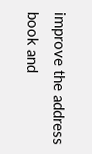improve the address book and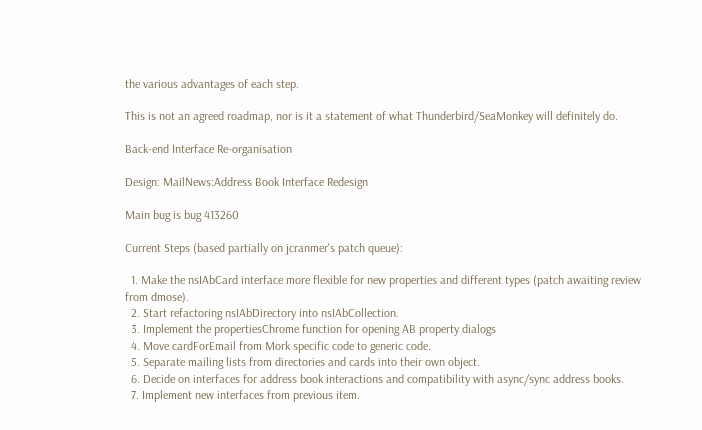the various advantages of each step.

This is not an agreed roadmap, nor is it a statement of what Thunderbird/SeaMonkey will definitely do.

Back-end Interface Re-organisation

Design: MailNews:Address Book Interface Redesign

Main bug is bug 413260

Current Steps (based partially on jcranmer's patch queue):

  1. Make the nsIAbCard interface more flexible for new properties and different types (patch awaiting review from dmose).
  2. Start refactoring nsIAbDirectory into nsIAbCollection.
  3. Implement the propertiesChrome function for opening AB property dialogs
  4. Move cardForEmail from Mork specific code to generic code.
  5. Separate mailing lists from directories and cards into their own object.
  6. Decide on interfaces for address book interactions and compatibility with async/sync address books.
  7. Implement new interfaces from previous item.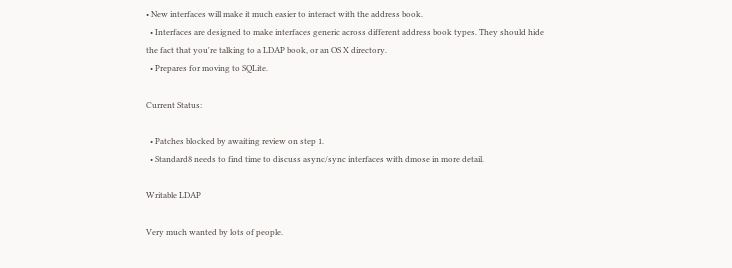• New interfaces will make it much easier to interact with the address book.
  • Interfaces are designed to make interfaces generic across different address book types. They should hide the fact that you're talking to a LDAP book, or an OS X directory.
  • Prepares for moving to SQLite.

Current Status:

  • Patches blocked by awaiting review on step 1.
  • Standard8 needs to find time to discuss async/sync interfaces with dmose in more detail.

Writable LDAP

Very much wanted by lots of people.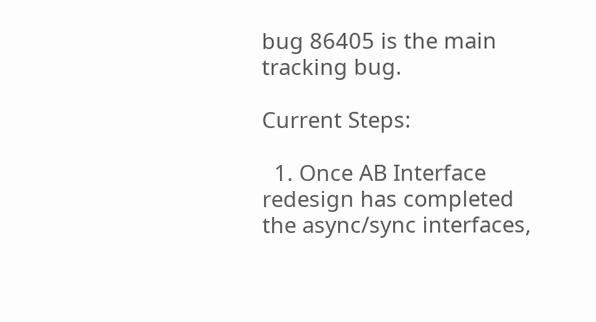bug 86405 is the main tracking bug.

Current Steps:

  1. Once AB Interface redesign has completed the async/sync interfaces,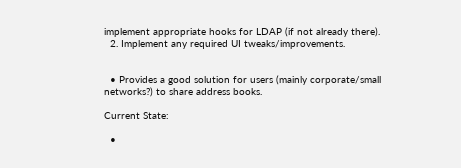implement appropriate hooks for LDAP (if not already there).
  2. Implement any required UI tweaks/improvements.


  • Provides a good solution for users (mainly corporate/small networks?) to share address books.

Current State:

  •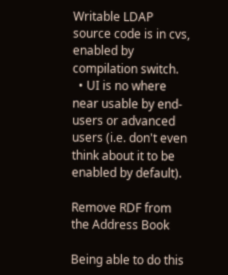Writable LDAP source code is in cvs, enabled by compilation switch.
  • UI is no where near usable by end-users or advanced users (i.e. don't even think about it to be enabled by default).

Remove RDF from the Address Book

Being able to do this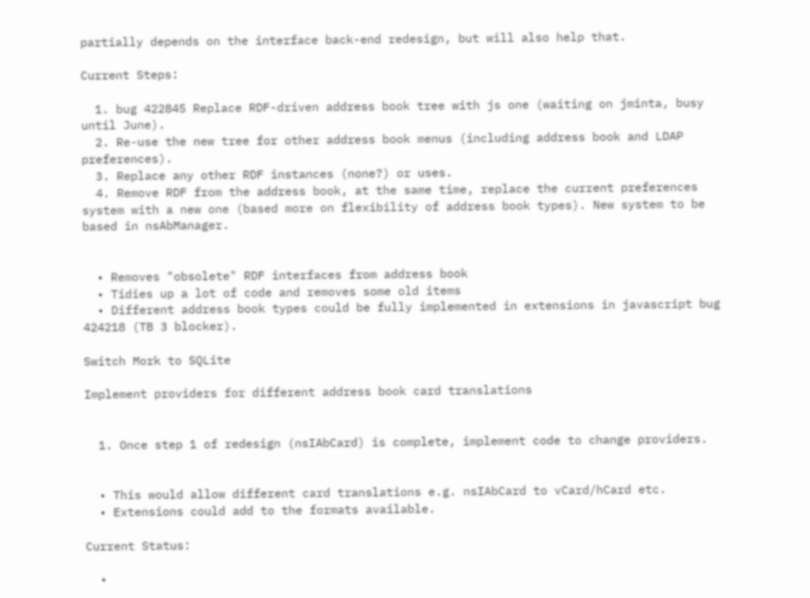partially depends on the interface back-end redesign, but will also help that.

Current Steps:

  1. bug 422845 Replace RDF-driven address book tree with js one (waiting on jminta, busy until June).
  2. Re-use the new tree for other address book menus (including address book and LDAP preferences).
  3. Replace any other RDF instances (none?) or uses.
  4. Remove RDF from the address book, at the same time, replace the current preferences system with a new one (based more on flexibility of address book types). New system to be based in nsAbManager.


  • Removes "obsolete" RDF interfaces from address book
  • Tidies up a lot of code and removes some old items
  • Different address book types could be fully implemented in extensions in javascript bug 424218 (TB 3 blocker).

Switch Mork to SQLite

Implement providers for different address book card translations


  1. Once step 1 of redesign (nsIAbCard) is complete, implement code to change providers.


  • This would allow different card translations e.g. nsIAbCard to vCard/hCard etc.
  • Extensions could add to the formats available.

Current Status:

  •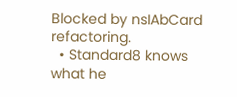Blocked by nsIAbCard refactoring.
  • Standard8 knows what he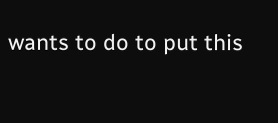wants to do to put this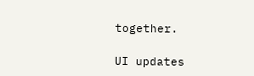together.

UI updates